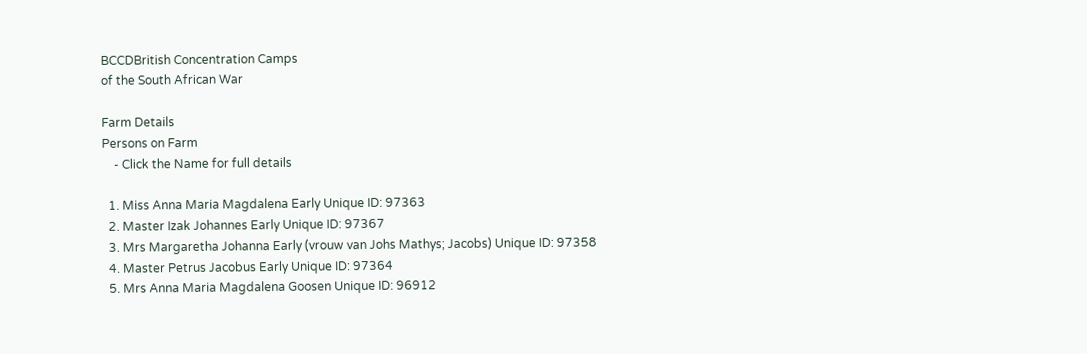BCCDBritish Concentration Camps
of the South African War

Farm Details
Persons on Farm
    - Click the Name for full details

  1. Miss Anna Maria Magdalena Early Unique ID: 97363
  2. Master Izak Johannes Early Unique ID: 97367
  3. Mrs Margaretha Johanna Early (vrouw van Johs Mathys; Jacobs) Unique ID: 97358
  4. Master Petrus Jacobus Early Unique ID: 97364
  5. Mrs Anna Maria Magdalena Goosen Unique ID: 96912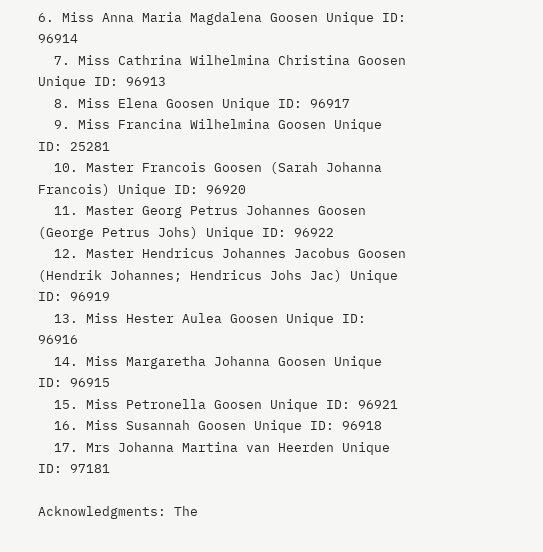6. Miss Anna Maria Magdalena Goosen Unique ID: 96914
  7. Miss Cathrina Wilhelmina Christina Goosen Unique ID: 96913
  8. Miss Elena Goosen Unique ID: 96917
  9. Miss Francina Wilhelmina Goosen Unique ID: 25281
  10. Master Francois Goosen (Sarah Johanna Francois) Unique ID: 96920
  11. Master Georg Petrus Johannes Goosen (George Petrus Johs) Unique ID: 96922
  12. Master Hendricus Johannes Jacobus Goosen (Hendrik Johannes; Hendricus Johs Jac) Unique ID: 96919
  13. Miss Hester Aulea Goosen Unique ID: 96916
  14. Miss Margaretha Johanna Goosen Unique ID: 96915
  15. Miss Petronella Goosen Unique ID: 96921
  16. Miss Susannah Goosen Unique ID: 96918
  17. Mrs Johanna Martina van Heerden Unique ID: 97181

Acknowledgments: The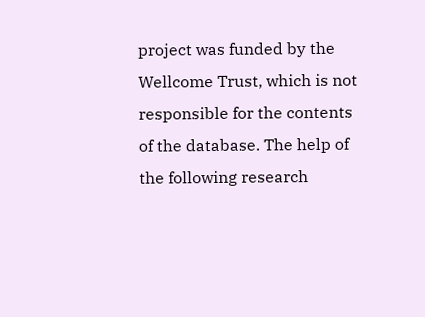project was funded by the Wellcome Trust, which is not responsible for the contents of the database. The help of the following research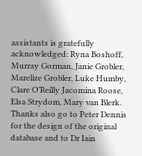assistants is gratefully acknowledged: Ryna Boshoff, Murray Gorman, Janie Grobler, Marelize Grobler, Luke Humby, Clare O’Reilly Jacomina Roose, Elsa Strydom, Mary van Blerk. Thanks also go to Peter Dennis for the design of the original database and to Dr Iain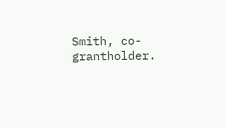Smith, co-grantholder.